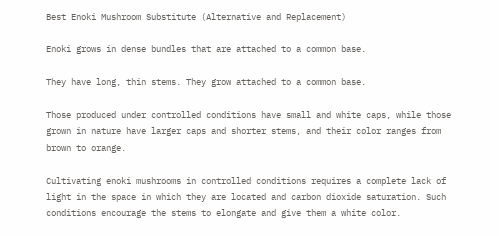Best Enoki Mushroom Substitute (Alternative and Replacement)

Enoki grows in dense bundles that are attached to a common base.

They have long, thin stems. They grow attached to a common base.

Those produced under controlled conditions have small and white caps, while those grown in nature have larger caps and shorter stems, and their color ranges from brown to orange.

Cultivating enoki mushrooms in controlled conditions requires a complete lack of light in the space in which they are located and carbon dioxide saturation. Such conditions encourage the stems to elongate and give them a white color.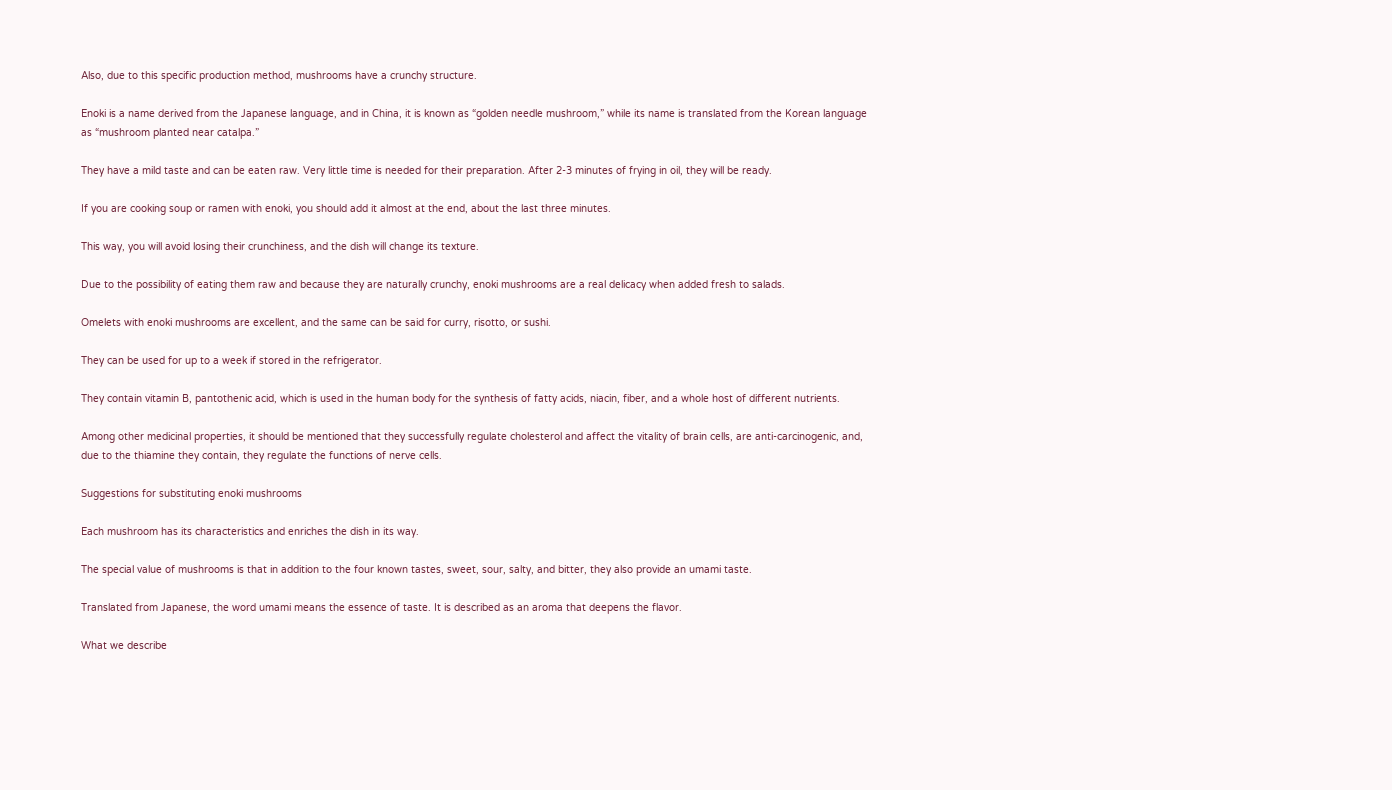Also, due to this specific production method, mushrooms have a crunchy structure.

Enoki is a name derived from the Japanese language, and in China, it is known as “golden needle mushroom,” while its name is translated from the Korean language as “mushroom planted near catalpa.”

They have a mild taste and can be eaten raw. Very little time is needed for their preparation. After 2-3 minutes of frying in oil, they will be ready.

If you are cooking soup or ramen with enoki, you should add it almost at the end, about the last three minutes.

This way, you will avoid losing their crunchiness, and the dish will change its texture.

Due to the possibility of eating them raw and because they are naturally crunchy, enoki mushrooms are a real delicacy when added fresh to salads.

Omelets with enoki mushrooms are excellent, and the same can be said for curry, risotto, or sushi.

They can be used for up to a week if stored in the refrigerator.

They contain vitamin B, pantothenic acid, which is used in the human body for the synthesis of fatty acids, niacin, fiber, and a whole host of different nutrients.

Among other medicinal properties, it should be mentioned that they successfully regulate cholesterol and affect the vitality of brain cells, are anti-carcinogenic, and, due to the thiamine they contain, they regulate the functions of nerve cells.

Suggestions for substituting enoki mushrooms

Each mushroom has its characteristics and enriches the dish in its way.

The special value of mushrooms is that in addition to the four known tastes, sweet, sour, salty, and bitter, they also provide an umami taste.

Translated from Japanese, the word umami means the essence of taste. It is described as an aroma that deepens the flavor.

What we describe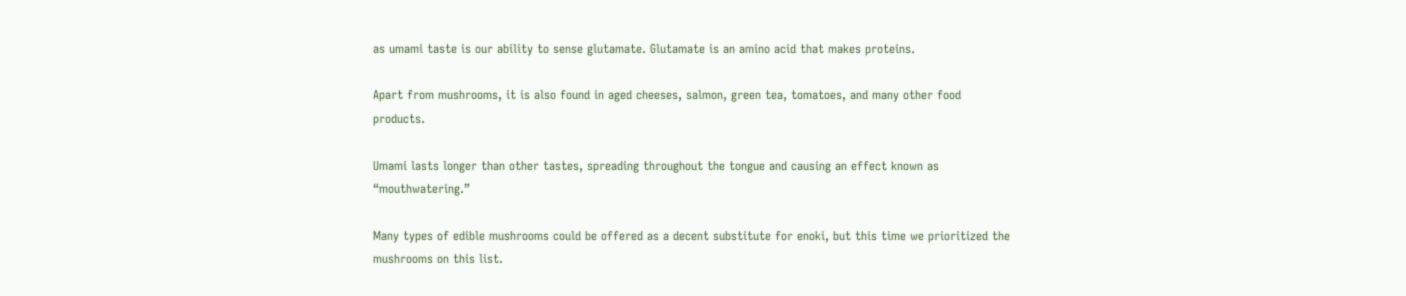as umami taste is our ability to sense glutamate. Glutamate is an amino acid that makes proteins.

Apart from mushrooms, it is also found in aged cheeses, salmon, green tea, tomatoes, and many other food products.

Umami lasts longer than other tastes, spreading throughout the tongue and causing an effect known as “mouthwatering.”

Many types of edible mushrooms could be offered as a decent substitute for enoki, but this time we prioritized the mushrooms on this list.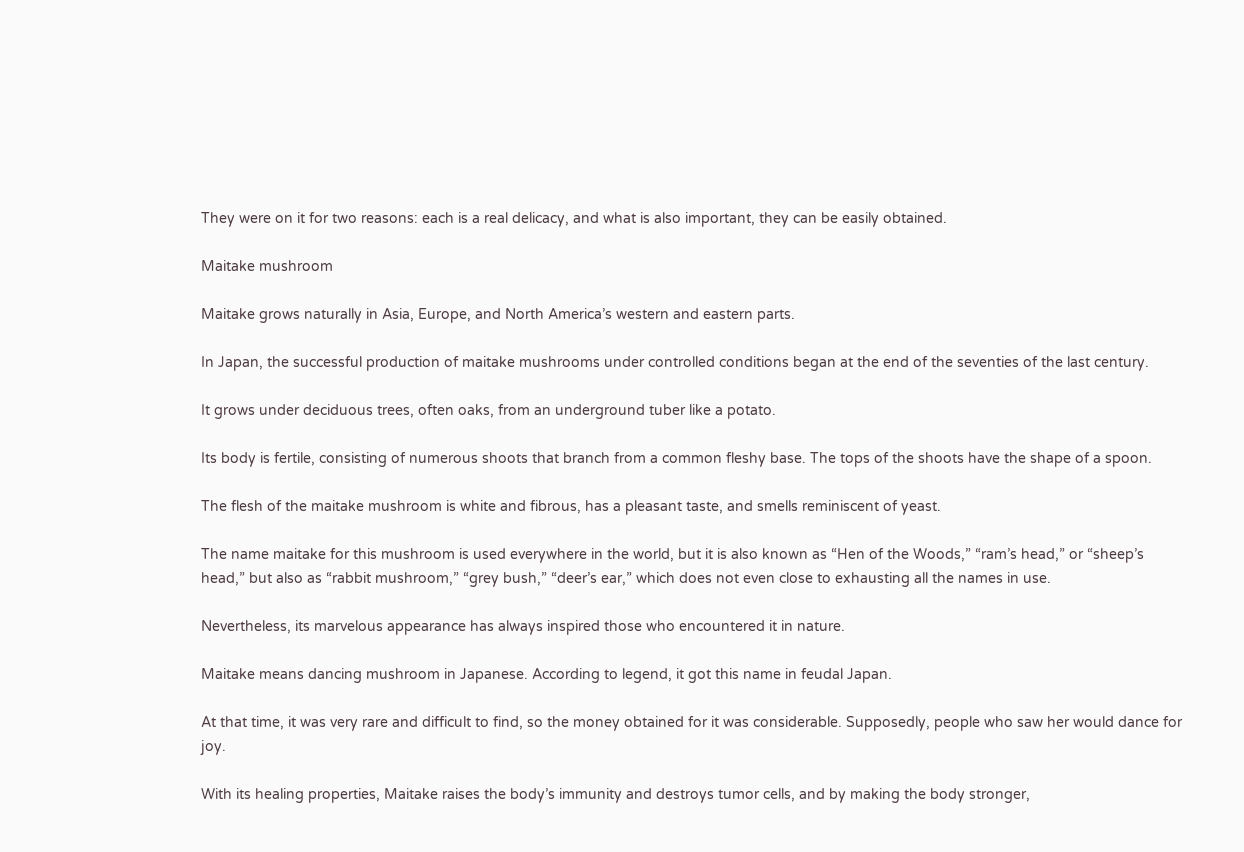They were on it for two reasons: each is a real delicacy, and what is also important, they can be easily obtained.

Maitake mushroom

Maitake grows naturally in Asia, Europe, and North America’s western and eastern parts.

In Japan, the successful production of maitake mushrooms under controlled conditions began at the end of the seventies of the last century.

It grows under deciduous trees, often oaks, from an underground tuber like a potato.

Its body is fertile, consisting of numerous shoots that branch from a common fleshy base. The tops of the shoots have the shape of a spoon.

The flesh of the maitake mushroom is white and fibrous, has a pleasant taste, and smells reminiscent of yeast.

The name maitake for this mushroom is used everywhere in the world, but it is also known as “Hen of the Woods,” “ram’s head,” or “sheep’s head,” but also as “rabbit mushroom,” “grey bush,” “deer’s ear,” which does not even close to exhausting all the names in use.

Nevertheless, its marvelous appearance has always inspired those who encountered it in nature.

Maitake means dancing mushroom in Japanese. According to legend, it got this name in feudal Japan.

At that time, it was very rare and difficult to find, so the money obtained for it was considerable. Supposedly, people who saw her would dance for joy.

With its healing properties, Maitake raises the body’s immunity and destroys tumor cells, and by making the body stronger,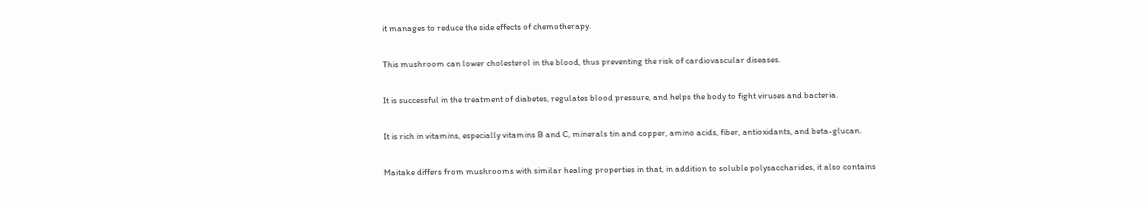it manages to reduce the side effects of chemotherapy.

This mushroom can lower cholesterol in the blood, thus preventing the risk of cardiovascular diseases.

It is successful in the treatment of diabetes, regulates blood pressure, and helps the body to fight viruses and bacteria.

It is rich in vitamins, especially vitamins B and C, minerals tin and copper, amino acids, fiber, antioxidants, and beta-glucan.

Maitake differs from mushrooms with similar healing properties in that, in addition to soluble polysaccharides, it also contains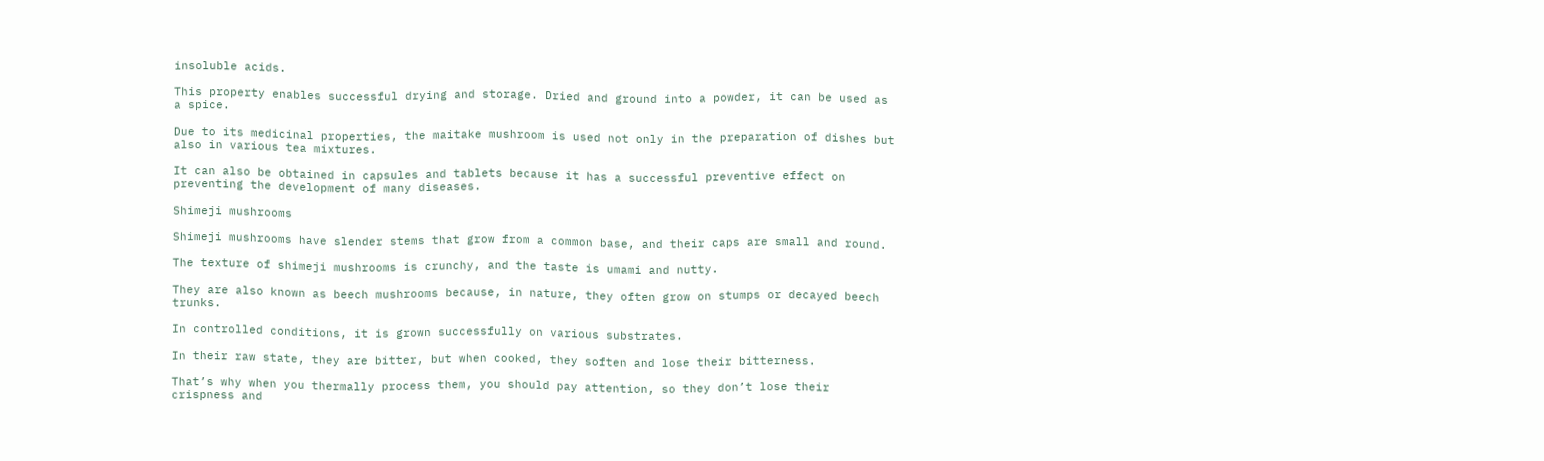insoluble acids.

This property enables successful drying and storage. Dried and ground into a powder, it can be used as a spice.

Due to its medicinal properties, the maitake mushroom is used not only in the preparation of dishes but also in various tea mixtures.

It can also be obtained in capsules and tablets because it has a successful preventive effect on preventing the development of many diseases.

Shimeji mushrooms

Shimeji mushrooms have slender stems that grow from a common base, and their caps are small and round.

The texture of shimeji mushrooms is crunchy, and the taste is umami and nutty.

They are also known as beech mushrooms because, in nature, they often grow on stumps or decayed beech trunks.

In controlled conditions, it is grown successfully on various substrates.

In their raw state, they are bitter, but when cooked, they soften and lose their bitterness.

That’s why when you thermally process them, you should pay attention, so they don’t lose their crispness and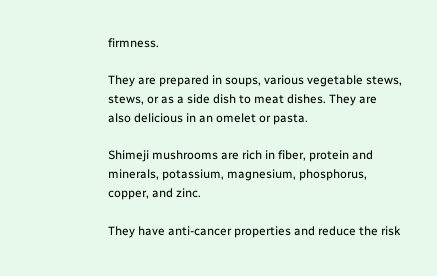firmness.

They are prepared in soups, various vegetable stews, stews, or as a side dish to meat dishes. They are also delicious in an omelet or pasta.

Shimeji mushrooms are rich in fiber, protein and minerals, potassium, magnesium, phosphorus, copper, and zinc.

They have anti-cancer properties and reduce the risk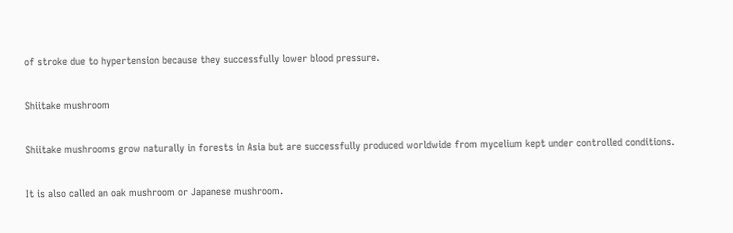of stroke due to hypertension because they successfully lower blood pressure.

Shiitake mushroom

Shiitake mushrooms grow naturally in forests in Asia but are successfully produced worldwide from mycelium kept under controlled conditions.

It is also called an oak mushroom or Japanese mushroom.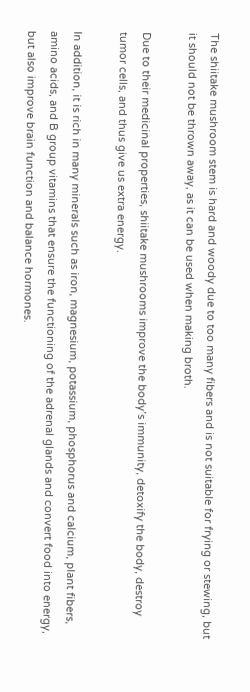The shiitake mushroom stem is hard and woody due to too many fibers and is not suitable for frying or stewing, but it should not be thrown away, as it can be used when making broth.

Due to their medicinal properties, shiitake mushrooms improve the body’s immunity, detoxify the body, destroy tumor cells, and thus give us extra energy.

In addition, it is rich in many minerals such as iron, magnesium, potassium, phosphorus and calcium, plant fibers, amino acids, and B group vitamins that ensure the functioning of the adrenal glands and convert food into energy, but also improve brain function and balance hormones.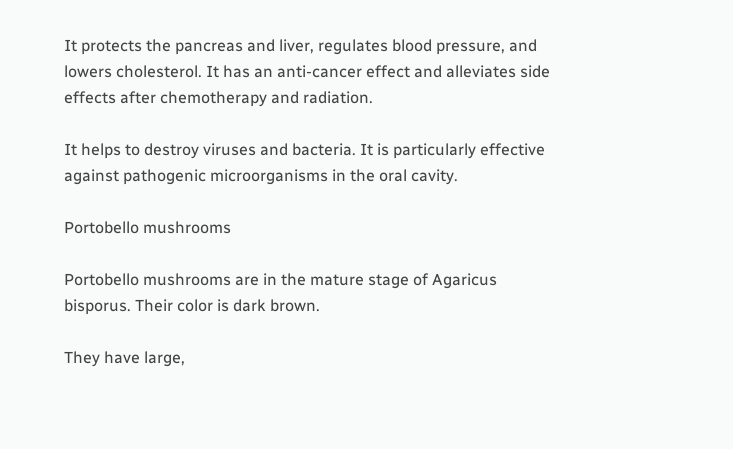It protects the pancreas and liver, regulates blood pressure, and lowers cholesterol. It has an anti-cancer effect and alleviates side effects after chemotherapy and radiation.

It helps to destroy viruses and bacteria. It is particularly effective against pathogenic microorganisms in the oral cavity.

Portobello mushrooms

Portobello mushrooms are in the mature stage of Agaricus bisporus. Their color is dark brown.

They have large,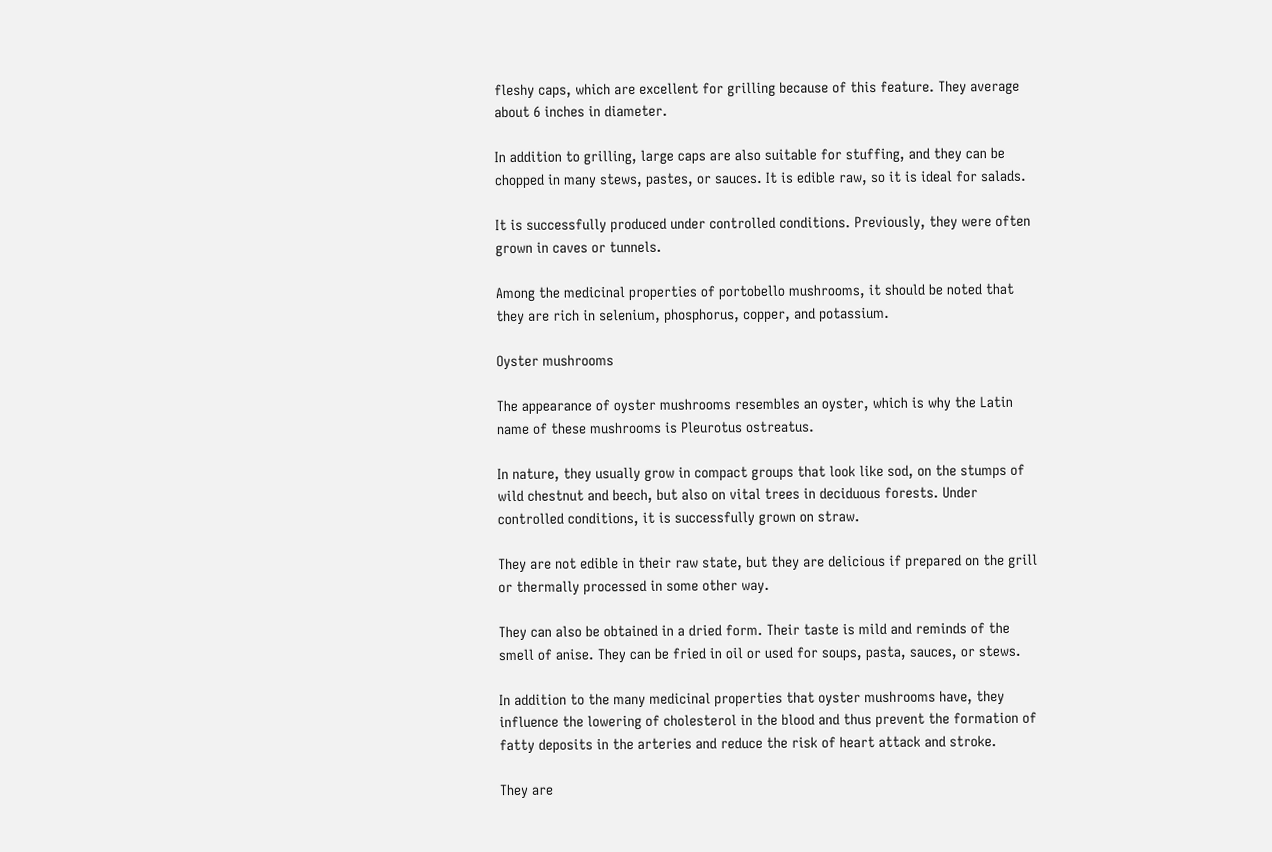fleshy caps, which are excellent for grilling because of this feature. They average about 6 inches in diameter.

In addition to grilling, large caps are also suitable for stuffing, and they can be chopped in many stews, pastes, or sauces. It is edible raw, so it is ideal for salads.

It is successfully produced under controlled conditions. Previously, they were often grown in caves or tunnels.

Among the medicinal properties of portobello mushrooms, it should be noted that they are rich in selenium, phosphorus, copper, and potassium.

Oyster mushrooms

The appearance of oyster mushrooms resembles an oyster, which is why the Latin name of these mushrooms is Pleurotus ostreatus.

In nature, they usually grow in compact groups that look like sod, on the stumps of wild chestnut and beech, but also on vital trees in deciduous forests. Under controlled conditions, it is successfully grown on straw.

They are not edible in their raw state, but they are delicious if prepared on the grill or thermally processed in some other way.

They can also be obtained in a dried form. Their taste is mild and reminds of the smell of anise. They can be fried in oil or used for soups, pasta, sauces, or stews.

In addition to the many medicinal properties that oyster mushrooms have, they influence the lowering of cholesterol in the blood and thus prevent the formation of fatty deposits in the arteries and reduce the risk of heart attack and stroke.

They are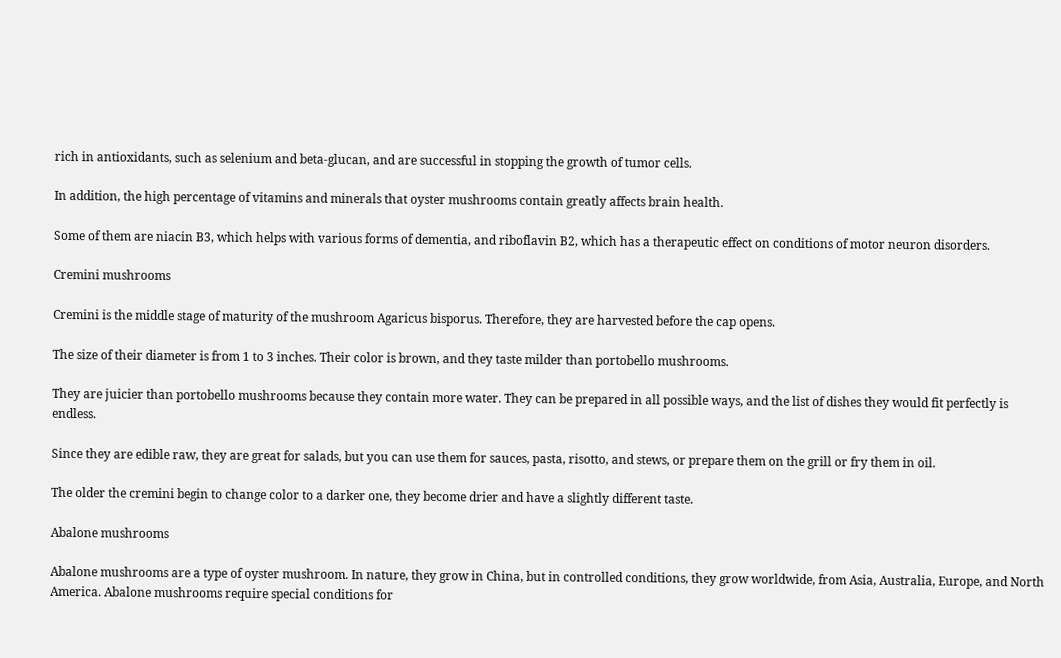rich in antioxidants, such as selenium and beta-glucan, and are successful in stopping the growth of tumor cells.

In addition, the high percentage of vitamins and minerals that oyster mushrooms contain greatly affects brain health.

Some of them are niacin B3, which helps with various forms of dementia, and riboflavin B2, which has a therapeutic effect on conditions of motor neuron disorders.

Cremini mushrooms

Cremini is the middle stage of maturity of the mushroom Agaricus bisporus. Therefore, they are harvested before the cap opens.

The size of their diameter is from 1 to 3 inches. Their color is brown, and they taste milder than portobello mushrooms.

They are juicier than portobello mushrooms because they contain more water. They can be prepared in all possible ways, and the list of dishes they would fit perfectly is endless.

Since they are edible raw, they are great for salads, but you can use them for sauces, pasta, risotto, and stews, or prepare them on the grill or fry them in oil.

The older the cremini begin to change color to a darker one, they become drier and have a slightly different taste.

Abalone mushrooms

Abalone mushrooms are a type of oyster mushroom. In nature, they grow in China, but in controlled conditions, they grow worldwide, from Asia, Australia, Europe, and North America. Abalone mushrooms require special conditions for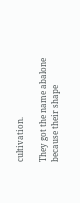cultivation.

They got the name abalone because their shape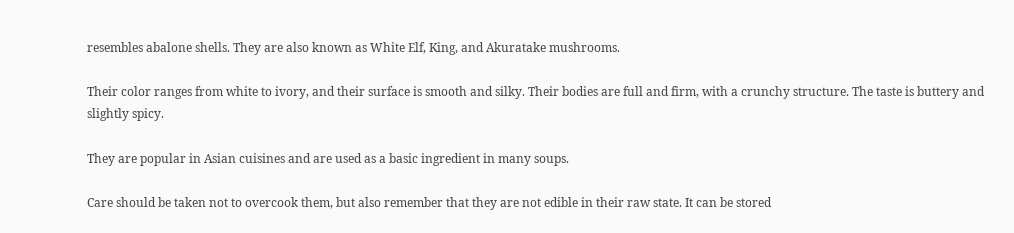resembles abalone shells. They are also known as White Elf, King, and Akuratake mushrooms.

Their color ranges from white to ivory, and their surface is smooth and silky. Their bodies are full and firm, with a crunchy structure. The taste is buttery and slightly spicy.

They are popular in Asian cuisines and are used as a basic ingredient in many soups.

Care should be taken not to overcook them, but also remember that they are not edible in their raw state. It can be stored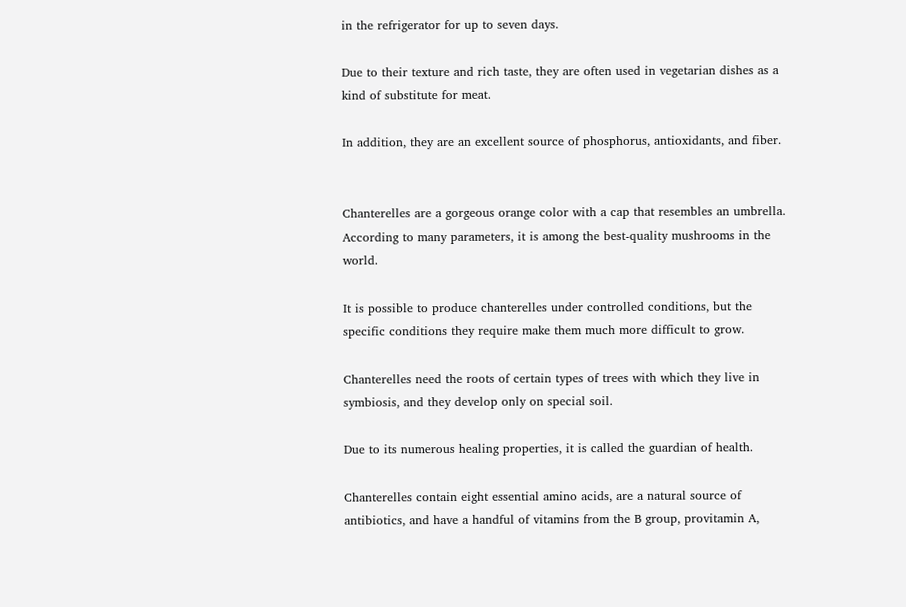in the refrigerator for up to seven days.

Due to their texture and rich taste, they are often used in vegetarian dishes as a kind of substitute for meat.

In addition, they are an excellent source of phosphorus, antioxidants, and fiber.


Chanterelles are a gorgeous orange color with a cap that resembles an umbrella. According to many parameters, it is among the best-quality mushrooms in the world.

It is possible to produce chanterelles under controlled conditions, but the specific conditions they require make them much more difficult to grow.

Chanterelles need the roots of certain types of trees with which they live in symbiosis, and they develop only on special soil.

Due to its numerous healing properties, it is called the guardian of health.

Chanterelles contain eight essential amino acids, are a natural source of antibiotics, and have a handful of vitamins from the B group, provitamin A,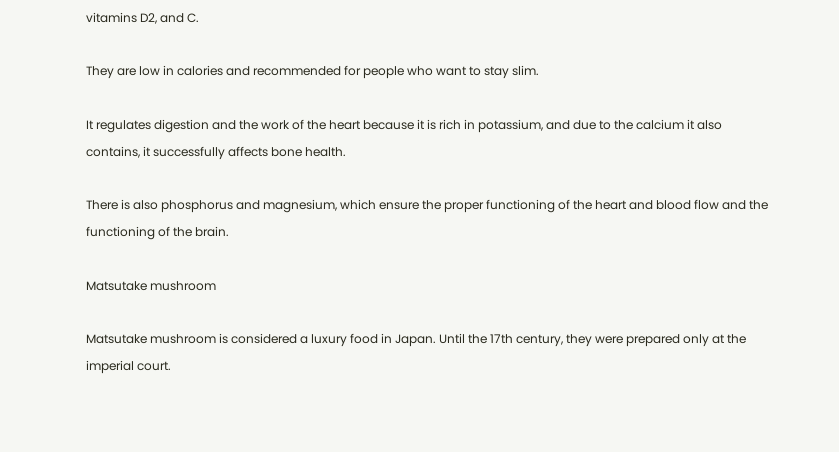vitamins D2, and C.

They are low in calories and recommended for people who want to stay slim.

It regulates digestion and the work of the heart because it is rich in potassium, and due to the calcium it also contains, it successfully affects bone health.

There is also phosphorus and magnesium, which ensure the proper functioning of the heart and blood flow and the functioning of the brain.

Matsutake mushroom

Matsutake mushroom is considered a luxury food in Japan. Until the 17th century, they were prepared only at the imperial court.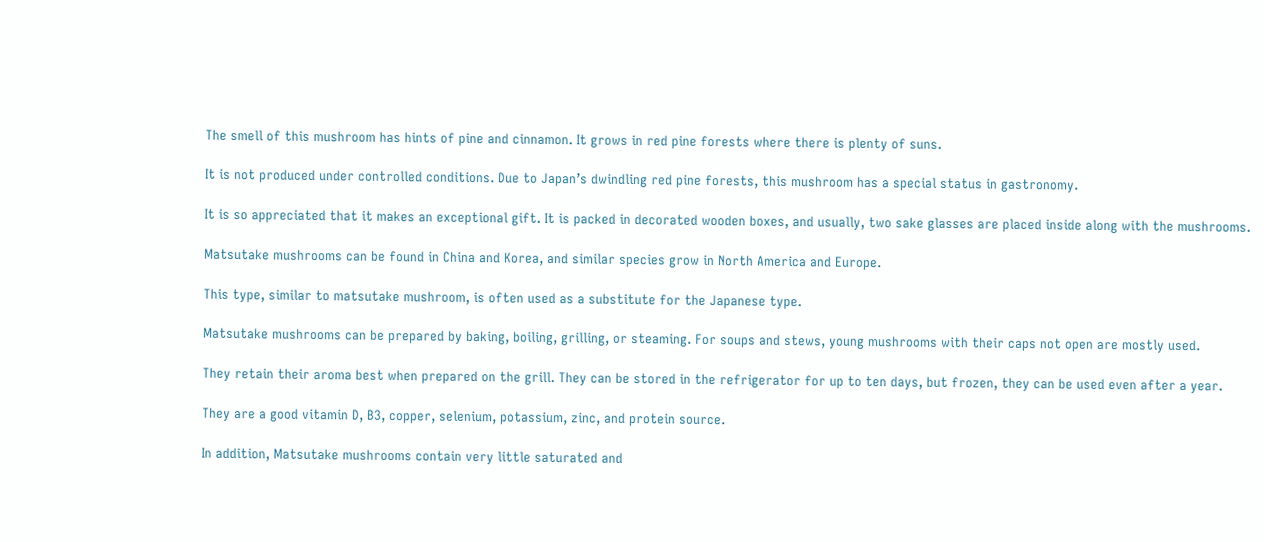The smell of this mushroom has hints of pine and cinnamon. It grows in red pine forests where there is plenty of suns.

It is not produced under controlled conditions. Due to Japan’s dwindling red pine forests, this mushroom has a special status in gastronomy.

It is so appreciated that it makes an exceptional gift. It is packed in decorated wooden boxes, and usually, two sake glasses are placed inside along with the mushrooms.

Matsutake mushrooms can be found in China and Korea, and similar species grow in North America and Europe.

This type, similar to matsutake mushroom, is often used as a substitute for the Japanese type.

Matsutake mushrooms can be prepared by baking, boiling, grilling, or steaming. For soups and stews, young mushrooms with their caps not open are mostly used.

They retain their aroma best when prepared on the grill. They can be stored in the refrigerator for up to ten days, but frozen, they can be used even after a year.

They are a good vitamin D, B3, copper, selenium, potassium, zinc, and protein source.

In addition, Matsutake mushrooms contain very little saturated and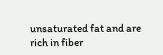unsaturated fat and are rich in fiber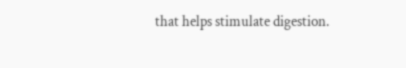that helps stimulate digestion.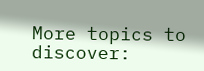More topics to discover: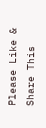Please Like & Share This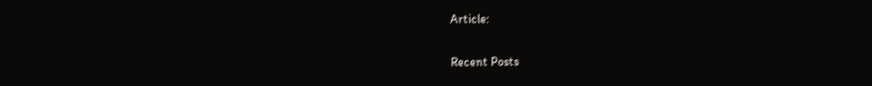Article:

Recent Posts